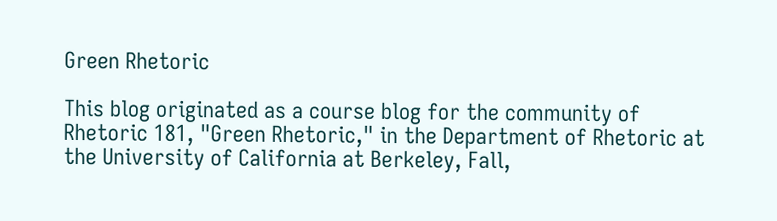Green Rhetoric

This blog originated as a course blog for the community of Rhetoric 181, "Green Rhetoric," in the Department of Rhetoric at the University of California at Berkeley, Fall,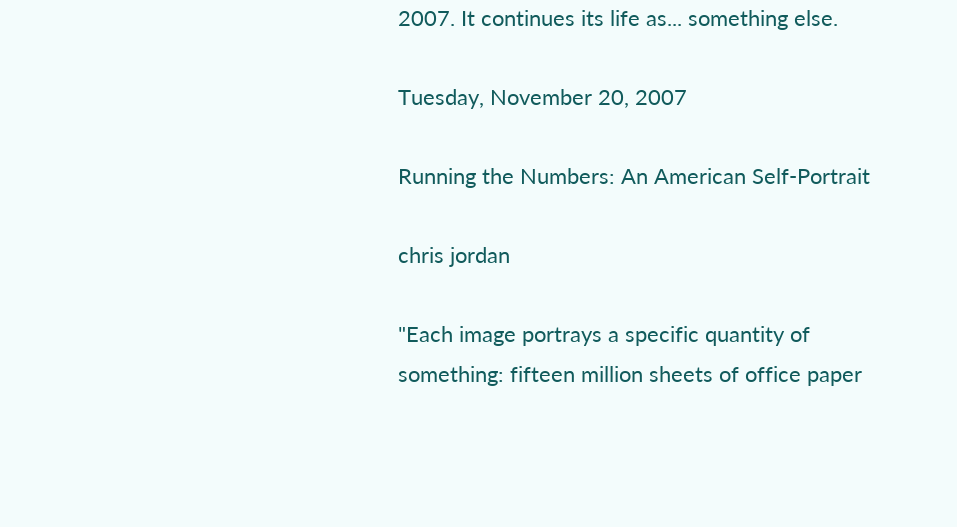2007. It continues its life as... something else.

Tuesday, November 20, 2007

Running the Numbers: An American Self-Portrait

chris jordan

"Each image portrays a specific quantity of something: fifteen million sheets of office paper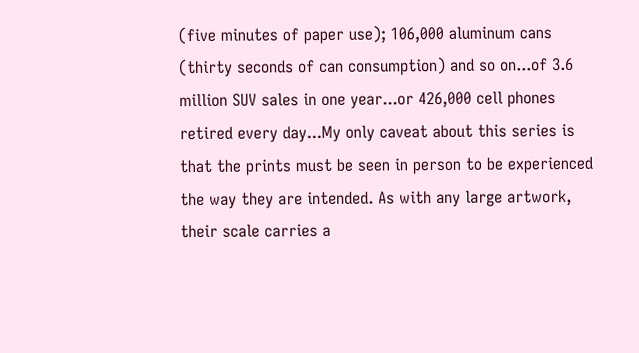(five minutes of paper use); 106,000 aluminum cans (thirty seconds of can consumption) and so on...of 3.6 million SUV sales in one year...or 426,000 cell phones retired every day...My only caveat about this series is that the prints must be seen in person to be experienced the way they are intended. As with any large artwork, their scale carries a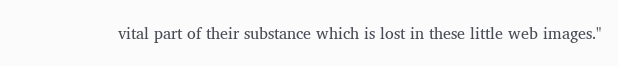vital part of their substance which is lost in these little web images."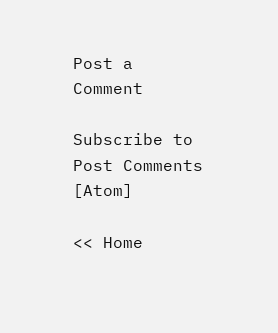Post a Comment

Subscribe to Post Comments [Atom]

<< Home